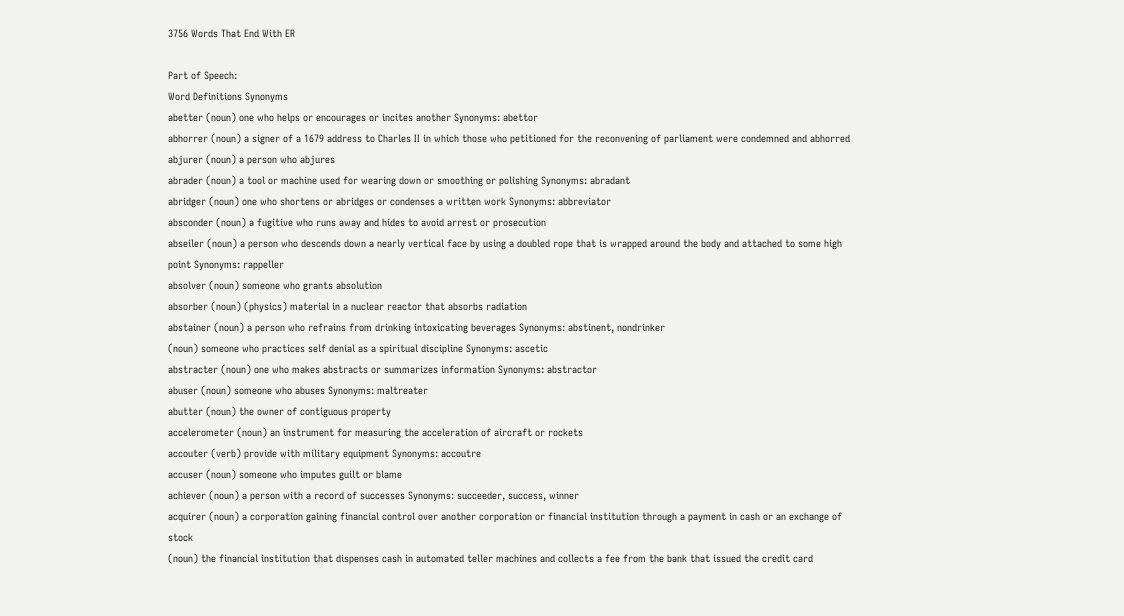3756 Words That End With ER

Part of Speech:
Word Definitions Synonyms
abetter (noun) one who helps or encourages or incites another Synonyms: abettor
abhorrer (noun) a signer of a 1679 address to Charles II in which those who petitioned for the reconvening of parliament were condemned and abhorred
abjurer (noun) a person who abjures
abrader (noun) a tool or machine used for wearing down or smoothing or polishing Synonyms: abradant
abridger (noun) one who shortens or abridges or condenses a written work Synonyms: abbreviator
absconder (noun) a fugitive who runs away and hides to avoid arrest or prosecution
abseiler (noun) a person who descends down a nearly vertical face by using a doubled rope that is wrapped around the body and attached to some high point Synonyms: rappeller
absolver (noun) someone who grants absolution
absorber (noun) (physics) material in a nuclear reactor that absorbs radiation
abstainer (noun) a person who refrains from drinking intoxicating beverages Synonyms: abstinent, nondrinker
(noun) someone who practices self denial as a spiritual discipline Synonyms: ascetic
abstracter (noun) one who makes abstracts or summarizes information Synonyms: abstractor
abuser (noun) someone who abuses Synonyms: maltreater
abutter (noun) the owner of contiguous property
accelerometer (noun) an instrument for measuring the acceleration of aircraft or rockets
accouter (verb) provide with military equipment Synonyms: accoutre
accuser (noun) someone who imputes guilt or blame
achiever (noun) a person with a record of successes Synonyms: succeeder, success, winner
acquirer (noun) a corporation gaining financial control over another corporation or financial institution through a payment in cash or an exchange of stock
(noun) the financial institution that dispenses cash in automated teller machines and collects a fee from the bank that issued the credit card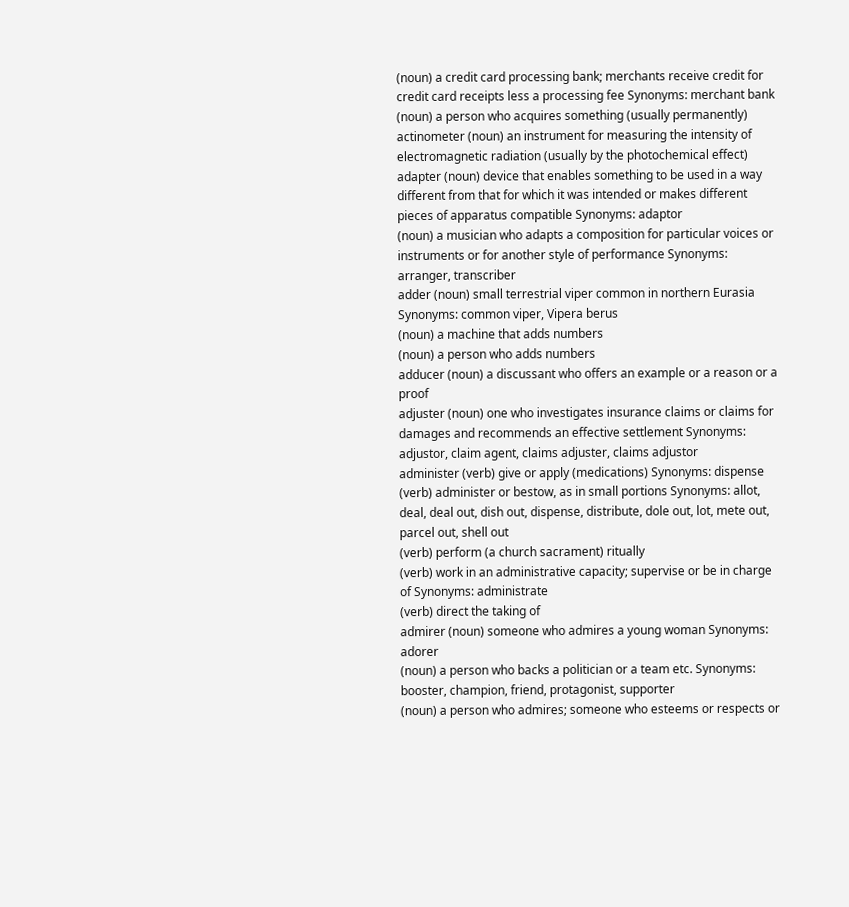(noun) a credit card processing bank; merchants receive credit for credit card receipts less a processing fee Synonyms: merchant bank
(noun) a person who acquires something (usually permanently)
actinometer (noun) an instrument for measuring the intensity of electromagnetic radiation (usually by the photochemical effect)
adapter (noun) device that enables something to be used in a way different from that for which it was intended or makes different pieces of apparatus compatible Synonyms: adaptor
(noun) a musician who adapts a composition for particular voices or instruments or for another style of performance Synonyms: arranger, transcriber
adder (noun) small terrestrial viper common in northern Eurasia Synonyms: common viper, Vipera berus
(noun) a machine that adds numbers
(noun) a person who adds numbers
adducer (noun) a discussant who offers an example or a reason or a proof
adjuster (noun) one who investigates insurance claims or claims for damages and recommends an effective settlement Synonyms: adjustor, claim agent, claims adjuster, claims adjustor
administer (verb) give or apply (medications) Synonyms: dispense
(verb) administer or bestow, as in small portions Synonyms: allot, deal, deal out, dish out, dispense, distribute, dole out, lot, mete out, parcel out, shell out
(verb) perform (a church sacrament) ritually
(verb) work in an administrative capacity; supervise or be in charge of Synonyms: administrate
(verb) direct the taking of
admirer (noun) someone who admires a young woman Synonyms: adorer
(noun) a person who backs a politician or a team etc. Synonyms: booster, champion, friend, protagonist, supporter
(noun) a person who admires; someone who esteems or respects or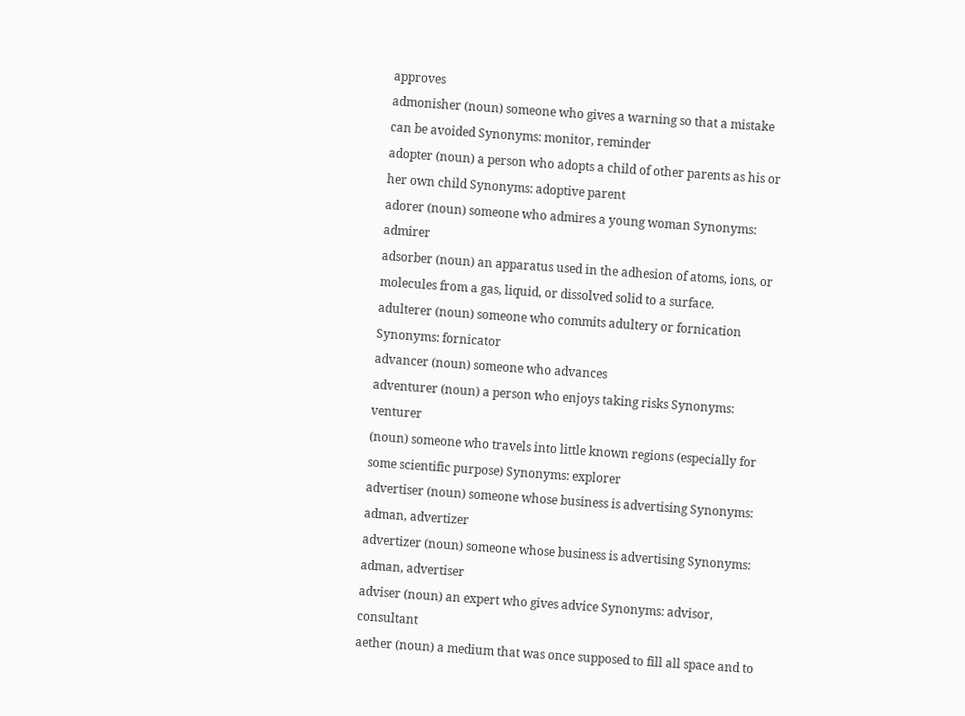approves
admonisher (noun) someone who gives a warning so that a mistake can be avoided Synonyms: monitor, reminder
adopter (noun) a person who adopts a child of other parents as his or her own child Synonyms: adoptive parent
adorer (noun) someone who admires a young woman Synonyms: admirer
adsorber (noun) an apparatus used in the adhesion of atoms, ions, or molecules from a gas, liquid, or dissolved solid to a surface.
adulterer (noun) someone who commits adultery or fornication Synonyms: fornicator
advancer (noun) someone who advances
adventurer (noun) a person who enjoys taking risks Synonyms: venturer
(noun) someone who travels into little known regions (especially for some scientific purpose) Synonyms: explorer
advertiser (noun) someone whose business is advertising Synonyms: adman, advertizer
advertizer (noun) someone whose business is advertising Synonyms: adman, advertiser
adviser (noun) an expert who gives advice Synonyms: advisor, consultant
aether (noun) a medium that was once supposed to fill all space and to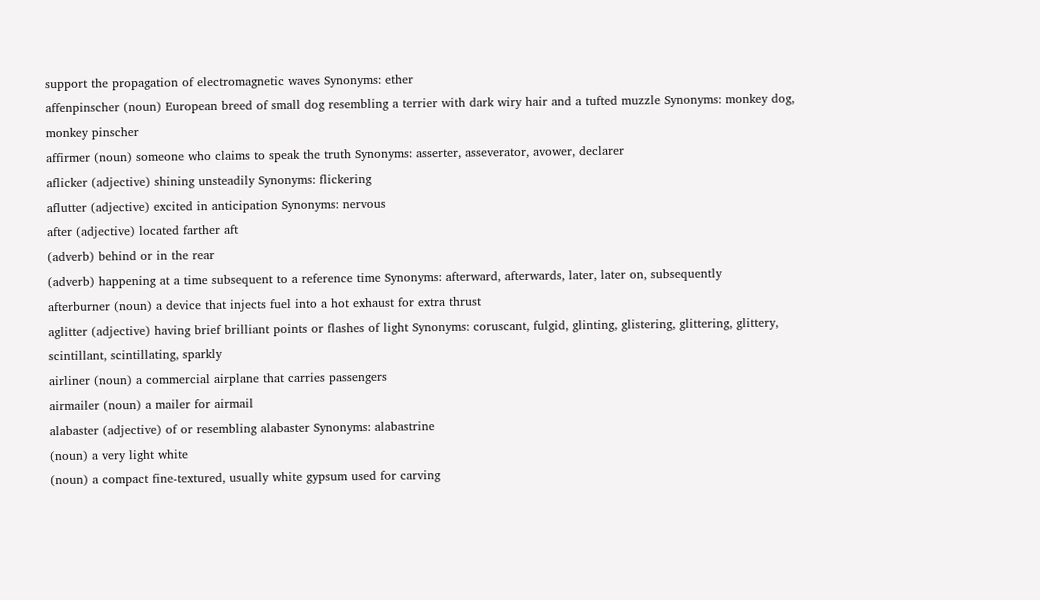support the propagation of electromagnetic waves Synonyms: ether
affenpinscher (noun) European breed of small dog resembling a terrier with dark wiry hair and a tufted muzzle Synonyms: monkey dog, monkey pinscher
affirmer (noun) someone who claims to speak the truth Synonyms: asserter, asseverator, avower, declarer
aflicker (adjective) shining unsteadily Synonyms: flickering
aflutter (adjective) excited in anticipation Synonyms: nervous
after (adjective) located farther aft
(adverb) behind or in the rear
(adverb) happening at a time subsequent to a reference time Synonyms: afterward, afterwards, later, later on, subsequently
afterburner (noun) a device that injects fuel into a hot exhaust for extra thrust
aglitter (adjective) having brief brilliant points or flashes of light Synonyms: coruscant, fulgid, glinting, glistering, glittering, glittery, scintillant, scintillating, sparkly
airliner (noun) a commercial airplane that carries passengers
airmailer (noun) a mailer for airmail
alabaster (adjective) of or resembling alabaster Synonyms: alabastrine
(noun) a very light white
(noun) a compact fine-textured, usually white gypsum used for carving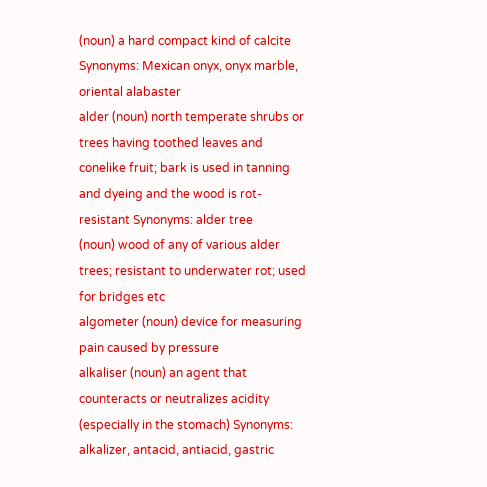(noun) a hard compact kind of calcite Synonyms: Mexican onyx, onyx marble, oriental alabaster
alder (noun) north temperate shrubs or trees having toothed leaves and conelike fruit; bark is used in tanning and dyeing and the wood is rot-resistant Synonyms: alder tree
(noun) wood of any of various alder trees; resistant to underwater rot; used for bridges etc
algometer (noun) device for measuring pain caused by pressure
alkaliser (noun) an agent that counteracts or neutralizes acidity (especially in the stomach) Synonyms: alkalizer, antacid, antiacid, gastric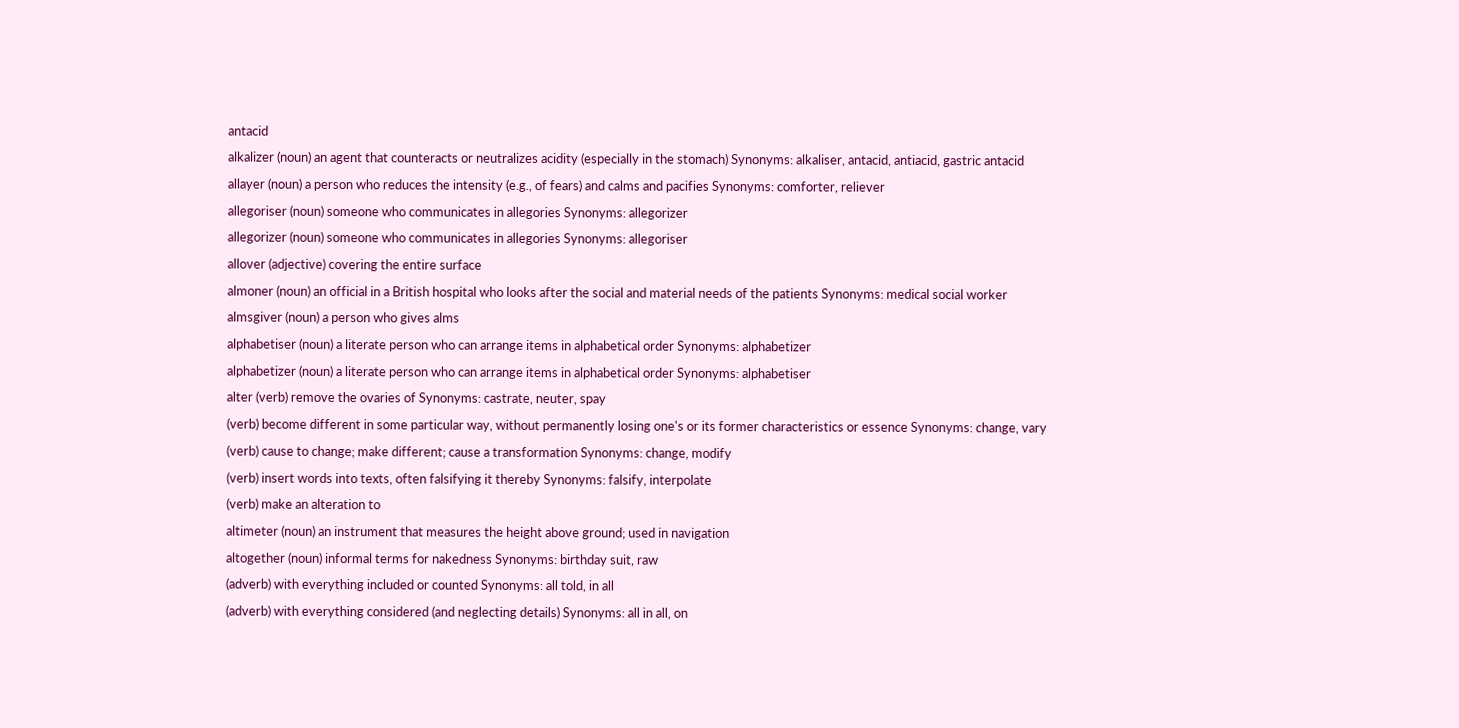antacid
alkalizer (noun) an agent that counteracts or neutralizes acidity (especially in the stomach) Synonyms: alkaliser, antacid, antiacid, gastric antacid
allayer (noun) a person who reduces the intensity (e.g., of fears) and calms and pacifies Synonyms: comforter, reliever
allegoriser (noun) someone who communicates in allegories Synonyms: allegorizer
allegorizer (noun) someone who communicates in allegories Synonyms: allegoriser
allover (adjective) covering the entire surface
almoner (noun) an official in a British hospital who looks after the social and material needs of the patients Synonyms: medical social worker
almsgiver (noun) a person who gives alms
alphabetiser (noun) a literate person who can arrange items in alphabetical order Synonyms: alphabetizer
alphabetizer (noun) a literate person who can arrange items in alphabetical order Synonyms: alphabetiser
alter (verb) remove the ovaries of Synonyms: castrate, neuter, spay
(verb) become different in some particular way, without permanently losing one's or its former characteristics or essence Synonyms: change, vary
(verb) cause to change; make different; cause a transformation Synonyms: change, modify
(verb) insert words into texts, often falsifying it thereby Synonyms: falsify, interpolate
(verb) make an alteration to
altimeter (noun) an instrument that measures the height above ground; used in navigation
altogether (noun) informal terms for nakedness Synonyms: birthday suit, raw
(adverb) with everything included or counted Synonyms: all told, in all
(adverb) with everything considered (and neglecting details) Synonyms: all in all, on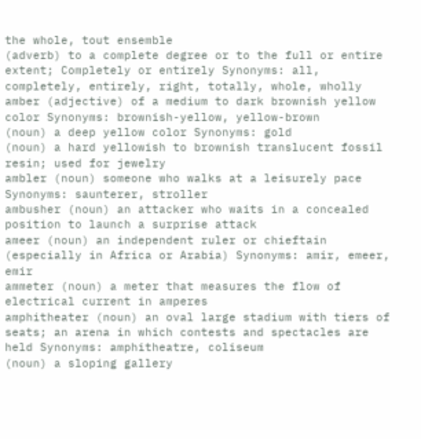the whole, tout ensemble
(adverb) to a complete degree or to the full or entire extent; Completely or entirely Synonyms: all, completely, entirely, right, totally, whole, wholly
amber (adjective) of a medium to dark brownish yellow color Synonyms: brownish-yellow, yellow-brown
(noun) a deep yellow color Synonyms: gold
(noun) a hard yellowish to brownish translucent fossil resin; used for jewelry
ambler (noun) someone who walks at a leisurely pace Synonyms: saunterer, stroller
ambusher (noun) an attacker who waits in a concealed position to launch a surprise attack
ameer (noun) an independent ruler or chieftain (especially in Africa or Arabia) Synonyms: amir, emeer, emir
ammeter (noun) a meter that measures the flow of electrical current in amperes
amphitheater (noun) an oval large stadium with tiers of seats; an arena in which contests and spectacles are held Synonyms: amphitheatre, coliseum
(noun) a sloping gallery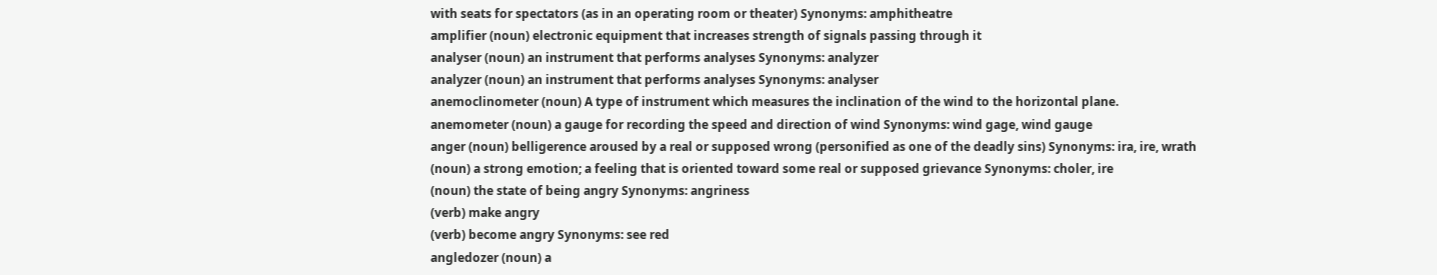with seats for spectators (as in an operating room or theater) Synonyms: amphitheatre
amplifier (noun) electronic equipment that increases strength of signals passing through it
analyser (noun) an instrument that performs analyses Synonyms: analyzer
analyzer (noun) an instrument that performs analyses Synonyms: analyser
anemoclinometer (noun) A type of instrument which measures the inclination of the wind to the horizontal plane.
anemometer (noun) a gauge for recording the speed and direction of wind Synonyms: wind gage, wind gauge
anger (noun) belligerence aroused by a real or supposed wrong (personified as one of the deadly sins) Synonyms: ira, ire, wrath
(noun) a strong emotion; a feeling that is oriented toward some real or supposed grievance Synonyms: choler, ire
(noun) the state of being angry Synonyms: angriness
(verb) make angry
(verb) become angry Synonyms: see red
angledozer (noun) a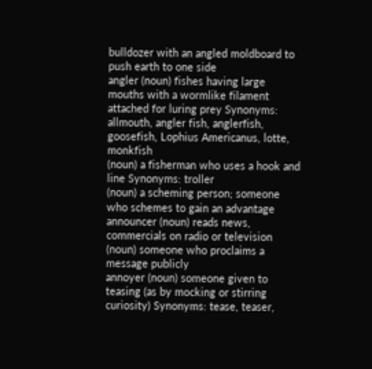bulldozer with an angled moldboard to push earth to one side
angler (noun) fishes having large mouths with a wormlike filament attached for luring prey Synonyms: allmouth, angler fish, anglerfish, goosefish, Lophius Americanus, lotte, monkfish
(noun) a fisherman who uses a hook and line Synonyms: troller
(noun) a scheming person; someone who schemes to gain an advantage
announcer (noun) reads news, commercials on radio or television
(noun) someone who proclaims a message publicly
annoyer (noun) someone given to teasing (as by mocking or stirring curiosity) Synonyms: tease, teaser,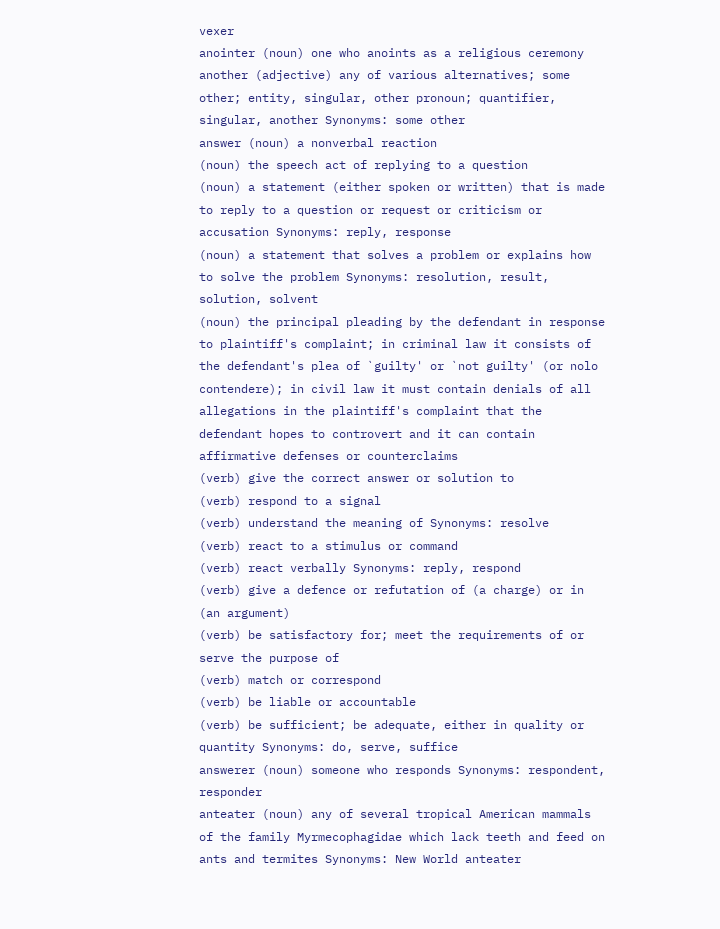vexer
anointer (noun) one who anoints as a religious ceremony
another (adjective) any of various alternatives; some other; entity, singular, other pronoun; quantifier, singular, another Synonyms: some other
answer (noun) a nonverbal reaction
(noun) the speech act of replying to a question
(noun) a statement (either spoken or written) that is made to reply to a question or request or criticism or accusation Synonyms: reply, response
(noun) a statement that solves a problem or explains how to solve the problem Synonyms: resolution, result, solution, solvent
(noun) the principal pleading by the defendant in response to plaintiff's complaint; in criminal law it consists of the defendant's plea of `guilty' or `not guilty' (or nolo contendere); in civil law it must contain denials of all allegations in the plaintiff's complaint that the defendant hopes to controvert and it can contain affirmative defenses or counterclaims
(verb) give the correct answer or solution to
(verb) respond to a signal
(verb) understand the meaning of Synonyms: resolve
(verb) react to a stimulus or command
(verb) react verbally Synonyms: reply, respond
(verb) give a defence or refutation of (a charge) or in (an argument)
(verb) be satisfactory for; meet the requirements of or serve the purpose of
(verb) match or correspond
(verb) be liable or accountable
(verb) be sufficient; be adequate, either in quality or quantity Synonyms: do, serve, suffice
answerer (noun) someone who responds Synonyms: respondent, responder
anteater (noun) any of several tropical American mammals of the family Myrmecophagidae which lack teeth and feed on ants and termites Synonyms: New World anteater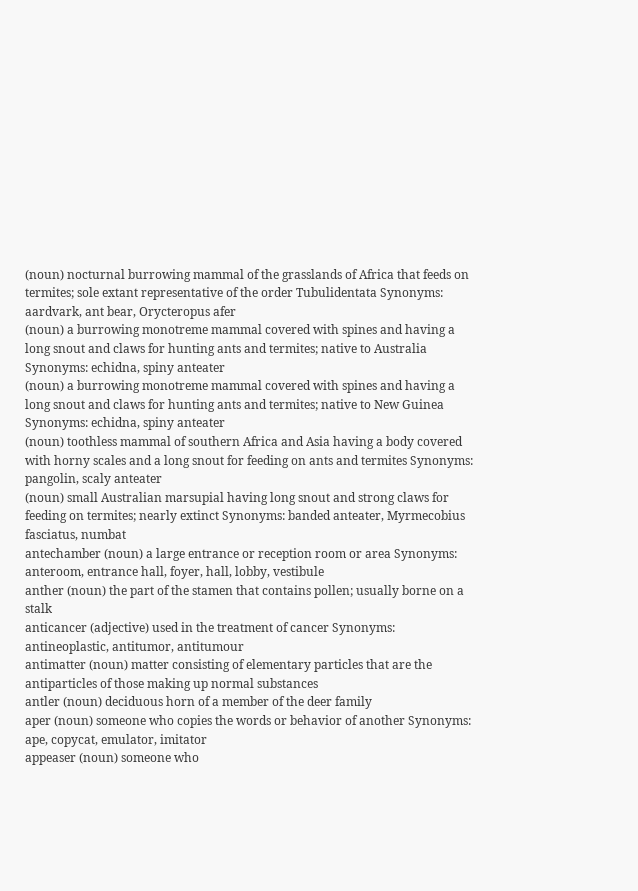(noun) nocturnal burrowing mammal of the grasslands of Africa that feeds on termites; sole extant representative of the order Tubulidentata Synonyms: aardvark, ant bear, Orycteropus afer
(noun) a burrowing monotreme mammal covered with spines and having a long snout and claws for hunting ants and termites; native to Australia Synonyms: echidna, spiny anteater
(noun) a burrowing monotreme mammal covered with spines and having a long snout and claws for hunting ants and termites; native to New Guinea Synonyms: echidna, spiny anteater
(noun) toothless mammal of southern Africa and Asia having a body covered with horny scales and a long snout for feeding on ants and termites Synonyms: pangolin, scaly anteater
(noun) small Australian marsupial having long snout and strong claws for feeding on termites; nearly extinct Synonyms: banded anteater, Myrmecobius fasciatus, numbat
antechamber (noun) a large entrance or reception room or area Synonyms: anteroom, entrance hall, foyer, hall, lobby, vestibule
anther (noun) the part of the stamen that contains pollen; usually borne on a stalk
anticancer (adjective) used in the treatment of cancer Synonyms: antineoplastic, antitumor, antitumour
antimatter (noun) matter consisting of elementary particles that are the antiparticles of those making up normal substances
antler (noun) deciduous horn of a member of the deer family
aper (noun) someone who copies the words or behavior of another Synonyms: ape, copycat, emulator, imitator
appeaser (noun) someone who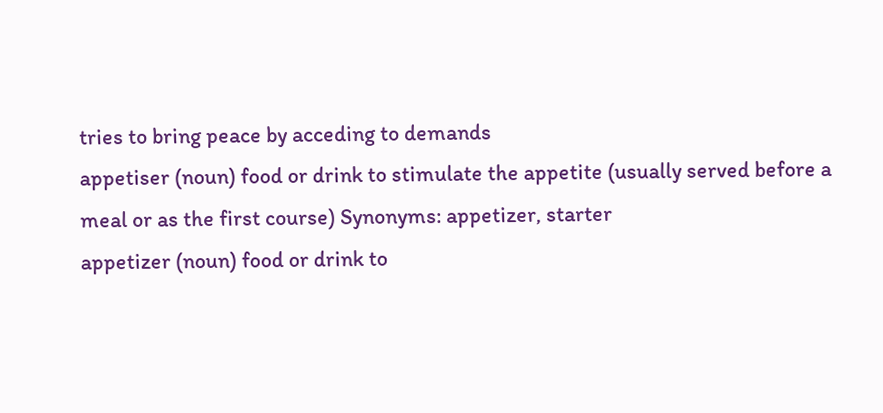tries to bring peace by acceding to demands
appetiser (noun) food or drink to stimulate the appetite (usually served before a meal or as the first course) Synonyms: appetizer, starter
appetizer (noun) food or drink to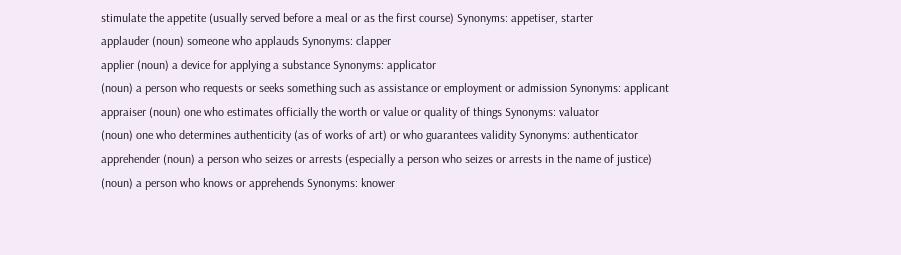stimulate the appetite (usually served before a meal or as the first course) Synonyms: appetiser, starter
applauder (noun) someone who applauds Synonyms: clapper
applier (noun) a device for applying a substance Synonyms: applicator
(noun) a person who requests or seeks something such as assistance or employment or admission Synonyms: applicant
appraiser (noun) one who estimates officially the worth or value or quality of things Synonyms: valuator
(noun) one who determines authenticity (as of works of art) or who guarantees validity Synonyms: authenticator
apprehender (noun) a person who seizes or arrests (especially a person who seizes or arrests in the name of justice)
(noun) a person who knows or apprehends Synonyms: knower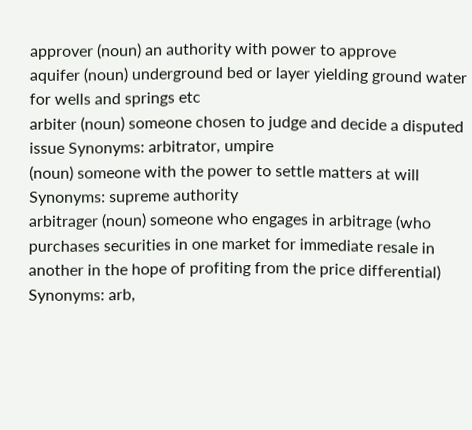approver (noun) an authority with power to approve
aquifer (noun) underground bed or layer yielding ground water for wells and springs etc
arbiter (noun) someone chosen to judge and decide a disputed issue Synonyms: arbitrator, umpire
(noun) someone with the power to settle matters at will Synonyms: supreme authority
arbitrager (noun) someone who engages in arbitrage (who purchases securities in one market for immediate resale in another in the hope of profiting from the price differential) Synonyms: arb,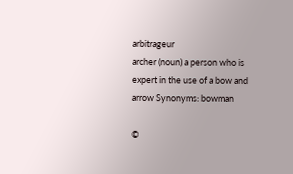arbitrageur
archer (noun) a person who is expert in the use of a bow and arrow Synonyms: bowman

©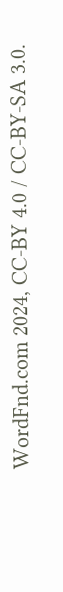WordFnd.com 2024, CC-BY 4.0 / CC-BY-SA 3.0.